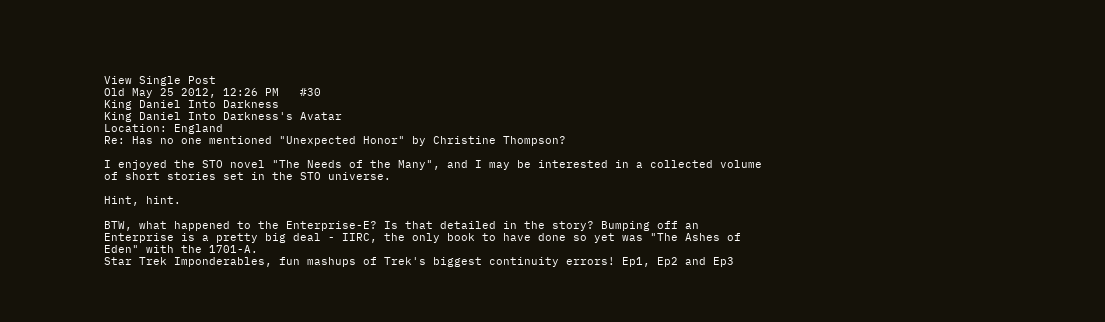View Single Post
Old May 25 2012, 12:26 PM   #30
King Daniel Into Darkness
King Daniel Into Darkness's Avatar
Location: England
Re: Has no one mentioned "Unexpected Honor" by Christine Thompson?

I enjoyed the STO novel "The Needs of the Many", and I may be interested in a collected volume of short stories set in the STO universe.

Hint, hint.

BTW, what happened to the Enterprise-E? Is that detailed in the story? Bumping off an Enterprise is a pretty big deal - IIRC, the only book to have done so yet was "The Ashes of Eden" with the 1701-A.
Star Trek Imponderables, fun mashups of Trek's biggest continuity errors! Ep1, Ep2 and Ep3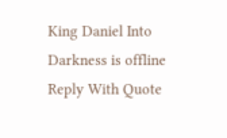King Daniel Into Darkness is offline   Reply With Quote